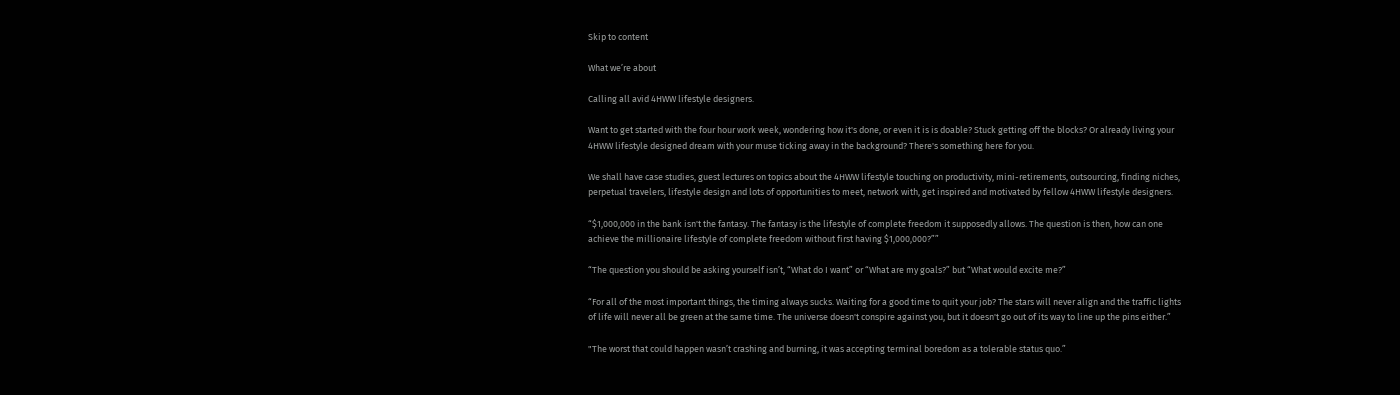Skip to content

What we’re about

Calling all avid 4HWW lifestyle designers.

Want to get started with the four hour work week, wondering how it's done, or even it is is doable? Stuck getting off the blocks? Or already living your 4HWW lifestyle designed dream with your muse ticking away in the background? There's something here for you.

We shall have case studies, guest lectures on topics about the 4HWW lifestyle touching on productivity, mini-retirements, outsourcing, finding niches, perpetual travelers, lifestyle design and lots of opportunities to meet, network with, get inspired and motivated by fellow 4HWW lifestyle designers.

“$1,000,000 in the bank isn't the fantasy. The fantasy is the lifestyle of complete freedom it supposedly allows. The question is then, how can one achieve the millionaire lifestyle of complete freedom without first having $1,000,000?””

“The question you should be asking yourself isn’t, “What do I want” or “What are my goals?” but “What would excite me?”

“For all of the most important things, the timing always sucks. Waiting for a good time to quit your job? The stars will never align and the traffic lights of life will never all be green at the same time. The universe doesn't conspire against you, but it doesn't go out of its way to line up the pins either.”

"The worst that could happen wasn’t crashing and burning, it was accepting terminal boredom as a tolerable status quo.”